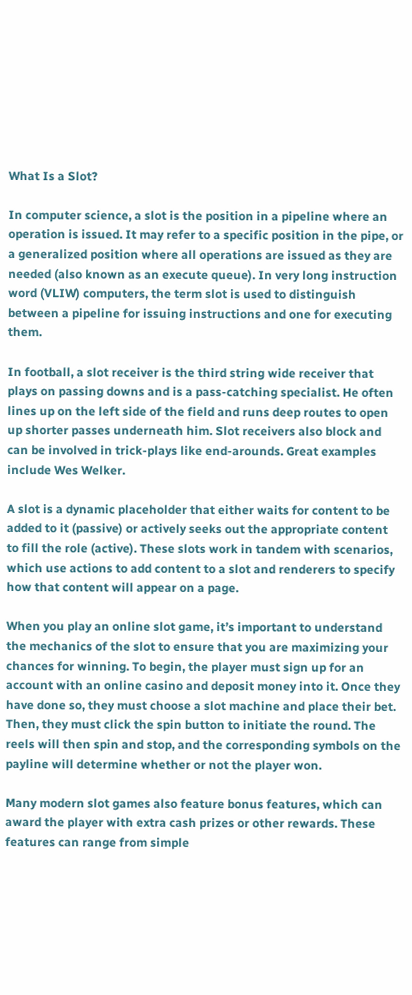What Is a Slot?

In computer science, a slot is the position in a pipeline where an operation is issued. It may refer to a specific position in the pipe, or a generalized position where all operations are issued as they are needed (also known as an execute queue). In very long instruction word (VLIW) computers, the term slot is used to distinguish between a pipeline for issuing instructions and one for executing them.

In football, a slot receiver is the third string wide receiver that plays on passing downs and is a pass-catching specialist. He often lines up on the left side of the field and runs deep routes to open up shorter passes underneath him. Slot receivers also block and can be involved in trick-plays like end-arounds. Great examples include Wes Welker.

A slot is a dynamic placeholder that either waits for content to be added to it (passive) or actively seeks out the appropriate content to fill the role (active). These slots work in tandem with scenarios, which use actions to add content to a slot and renderers to specify how that content will appear on a page.

When you play an online slot game, it’s important to understand the mechanics of the slot to ensure that you are maximizing your chances for winning. To begin, the player must sign up for an account with an online casino and deposit money into it. Once they have done so, they must choose a slot machine and place their bet. Then, they must click the spin button to initiate the round. The reels will then spin and stop, and the corresponding symbols on the payline will determine whether or not the player won.

Many modern slot games also feature bonus features, which can award the player with extra cash prizes or other rewards. These features can range from simple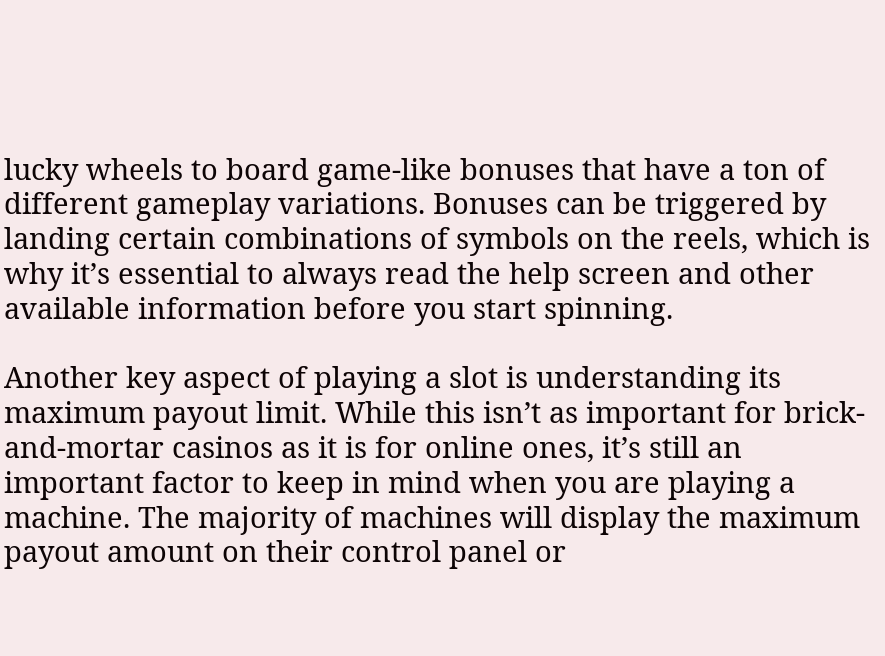lucky wheels to board game-like bonuses that have a ton of different gameplay variations. Bonuses can be triggered by landing certain combinations of symbols on the reels, which is why it’s essential to always read the help screen and other available information before you start spinning.

Another key aspect of playing a slot is understanding its maximum payout limit. While this isn’t as important for brick-and-mortar casinos as it is for online ones, it’s still an important factor to keep in mind when you are playing a machine. The majority of machines will display the maximum payout amount on their control panel or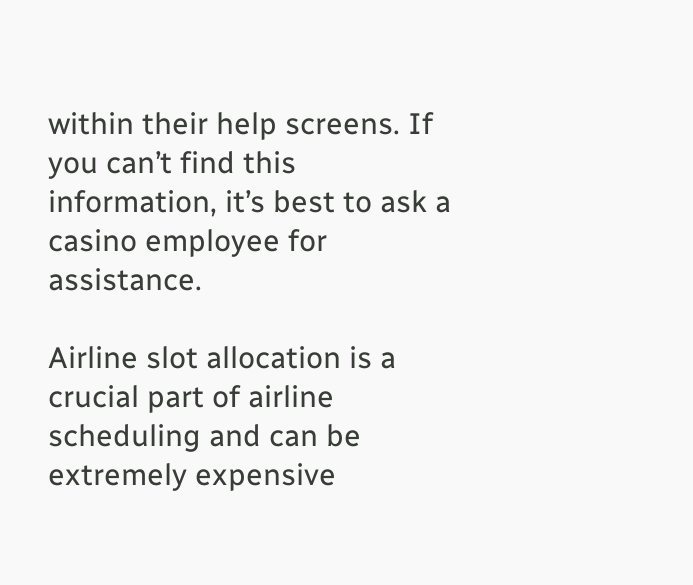within their help screens. If you can’t find this information, it’s best to ask a casino employee for assistance.

Airline slot allocation is a crucial part of airline scheduling and can be extremely expensive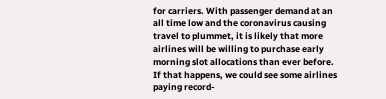for carriers. With passenger demand at an all time low and the coronavirus causing travel to plummet, it is likely that more airlines will be willing to purchase early morning slot allocations than ever before. If that happens, we could see some airlines paying record-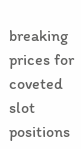breaking prices for coveted slot positions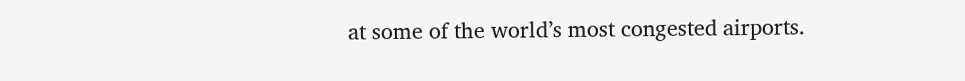at some of the world’s most congested airports.